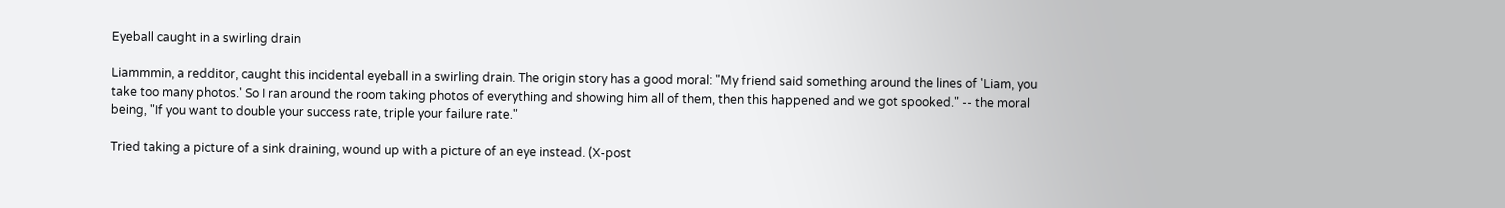Eyeball caught in a swirling drain

Liammmin, a redditor, caught this incidental eyeball in a swirling drain. The origin story has a good moral: "My friend said something around the lines of 'Liam, you take too many photos.' So I ran around the room taking photos of everything and showing him all of them, then this happened and we got spooked." -- the moral being, "If you want to double your success rate, triple your failure rate."

Tried taking a picture of a sink draining, wound up with a picture of an eye instead. (X-post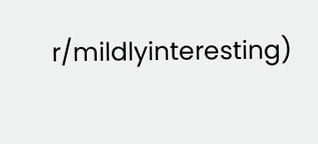r/mildlyinteresting)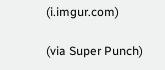(i.imgur.com)

(via Super Punch)